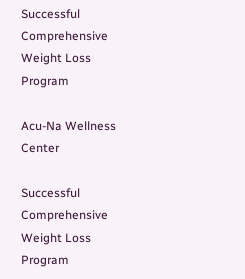Successful Comprehensive Weight Loss Program

Acu-Na Wellness Center

Successful Comprehensive Weight Loss Program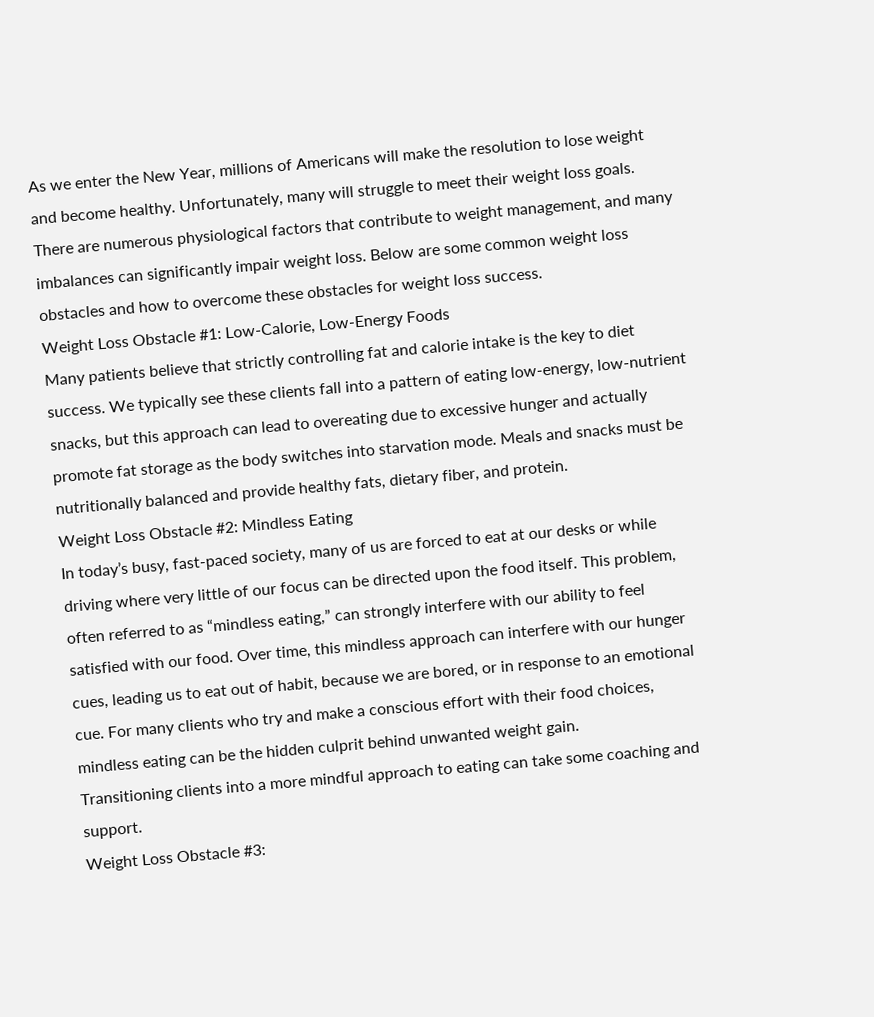As we enter the New Year, millions of Americans will make the resolution to lose weight and become healthy. Unfortunately, many will struggle to meet their weight loss goals. There are numerous physiological factors that contribute to weight management, and many imbalances can significantly impair weight loss. Below are some common weight loss obstacles and how to overcome these obstacles for weight loss success.
Weight Loss Obstacle #1: Low-Calorie, Low-Energy Foods
Many patients believe that strictly controlling fat and calorie intake is the key to diet success. We typically see these clients fall into a pattern of eating low-energy, low-nutrient snacks, but this approach can lead to overeating due to excessive hunger and actually promote fat storage as the body switches into starvation mode. Meals and snacks must be nutritionally balanced and provide healthy fats, dietary fiber, and protein.
Weight Loss Obstacle #2: Mindless Eating
In today’s busy, fast-paced society, many of us are forced to eat at our desks or while driving where very little of our focus can be directed upon the food itself. This problem, often referred to as “mindless eating,” can strongly interfere with our ability to feel satisfied with our food. Over time, this mindless approach can interfere with our hunger cues, leading us to eat out of habit, because we are bored, or in response to an emotional cue. For many clients who try and make a conscious effort with their food choices, mindless eating can be the hidden culprit behind unwanted weight gain.
Transitioning clients into a more mindful approach to eating can take some coaching and support.
Weight Loss Obstacle #3: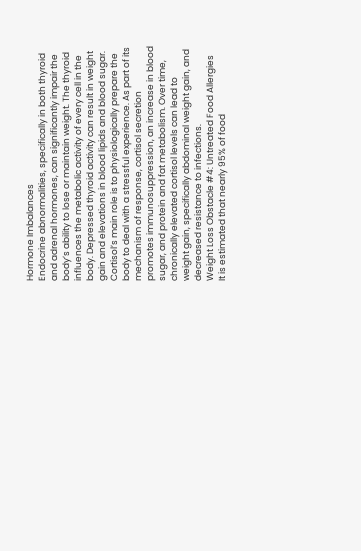Hormone Imbalances
Endocrine abnormalities, specifically in both thyroid and adrenal hormones, can significantly impair the body’s ability to lose or maintain weight. The thyroid influences the metabolic activity of every cell in the body. Depressed thyroid activity can result in weight gain and elevations in blood lipids and blood sugar.
Cortisol’s main role is to physiologically prepare the body to deal with a stressful experience. As part of its mechanism of response, cortisol secretion promotes immunosuppression, an increase in blood sugar, and protein and fat metabolism. Over time, chronically elevated cortisol levels can lead to weight gain, specifically abdominal weight gain, and decreased resistance to infections.
Weight Loss Obstacle #4: Untreated Food Allergies
It is estimated that nearly 95% of food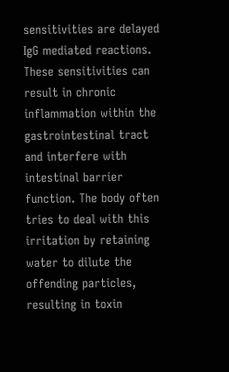sensitivities are delayed IgG mediated reactions. These sensitivities can result in chronic inflammation within the gastrointestinal tract and interfere with intestinal barrier function. The body often tries to deal with this irritation by retaining water to dilute the offending particles, resulting in toxin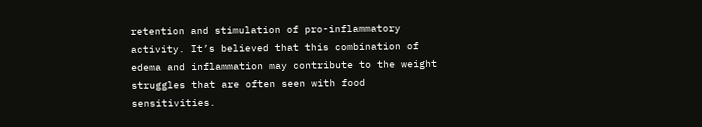retention and stimulation of pro-inflammatory activity. It’s believed that this combination of edema and inflammation may contribute to the weight struggles that are often seen with food sensitivities.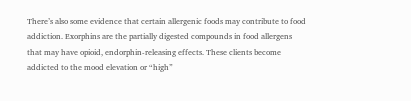There’s also some evidence that certain allergenic foods may contribute to food addiction. Exorphins are the partially digested compounds in food allergens that may have opioid, endorphin-releasing effects. These clients become addicted to the mood elevation or “high”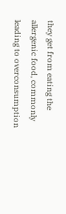they get from eating the allergenic food, commonly leading to overconsumption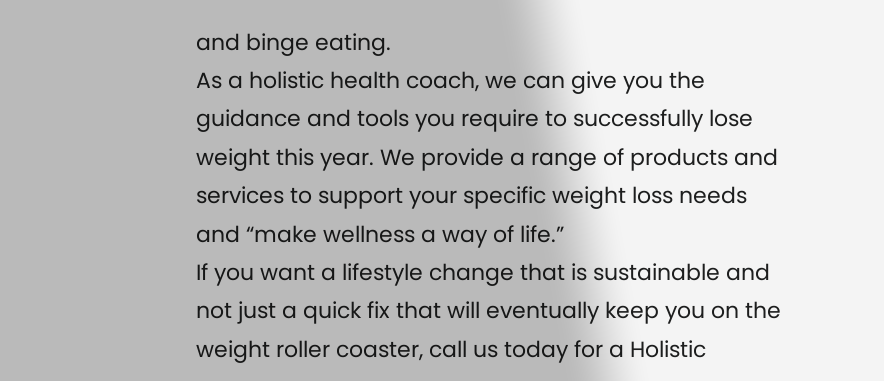and binge eating.
As a holistic health coach, we can give you the guidance and tools you require to successfully lose weight this year. We provide a range of products and services to support your specific weight loss needs and “make wellness a way of life.”
If you want a lifestyle change that is sustainable and not just a quick fix that will eventually keep you on the weight roller coaster, call us today for a Holistic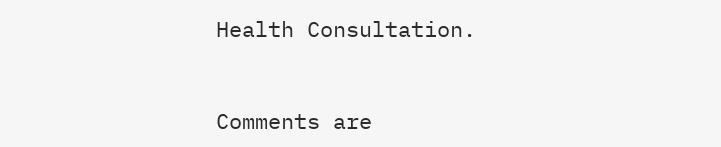Health Consultation.


Comments are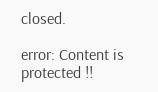closed.

error: Content is protected !!